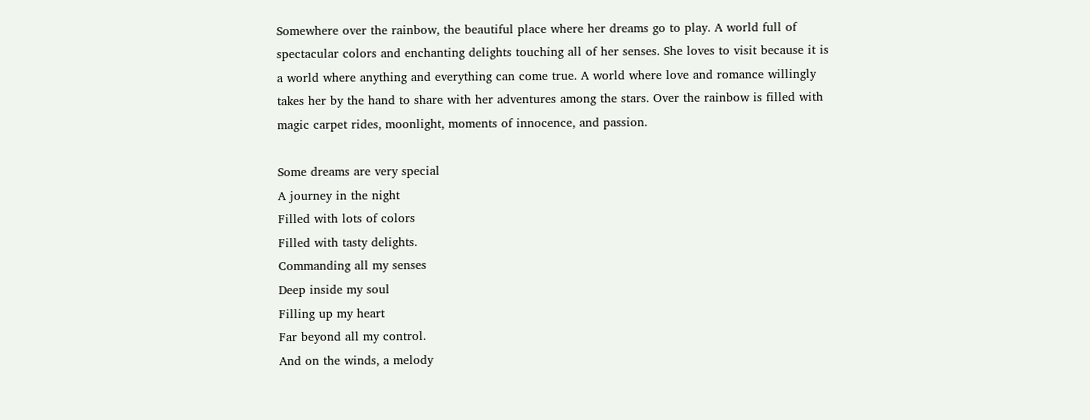Somewhere over the rainbow, the beautiful place where her dreams go to play. A world full of spectacular colors and enchanting delights touching all of her senses. She loves to visit because it is a world where anything and everything can come true. A world where love and romance willingly takes her by the hand to share with her adventures among the stars. Over the rainbow is filled with magic carpet rides, moonlight, moments of innocence, and passion.

Some dreams are very special
A journey in the night
Filled with lots of colors
Filled with tasty delights.
Commanding all my senses
Deep inside my soul
Filling up my heart
Far beyond all my control.
And on the winds, a melody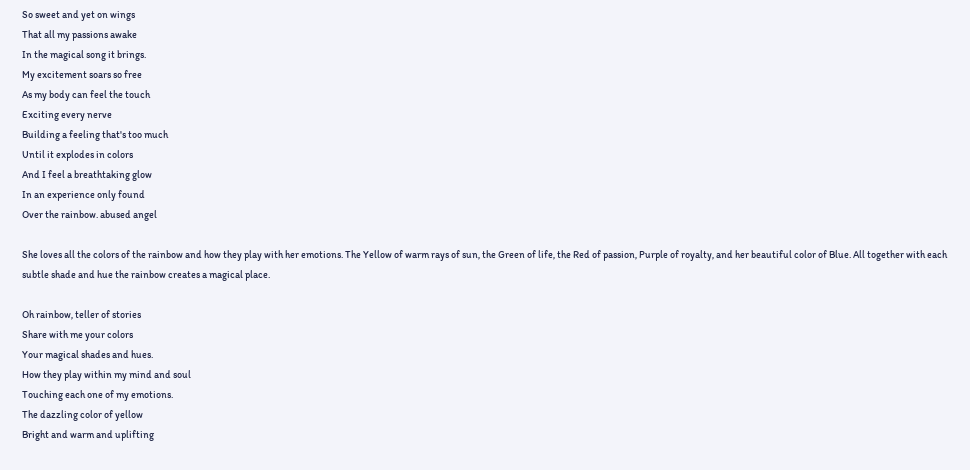So sweet and yet on wings
That all my passions awake
In the magical song it brings.
My excitement soars so free
As my body can feel the touch
Exciting every nerve
Building a feeling that's too much
Until it explodes in colors
And I feel a breathtaking glow
In an experience only found
Over the rainbow. abused angel

She loves all the colors of the rainbow and how they play with her emotions. The Yellow of warm rays of sun, the Green of life, the Red of passion, Purple of royalty, and her beautiful color of Blue. All together with each subtle shade and hue the rainbow creates a magical place.

Oh rainbow, teller of stories
Share with me your colors
Your magical shades and hues.
How they play within my mind and soul
Touching each one of my emotions.
The dazzling color of yellow
Bright and warm and uplifting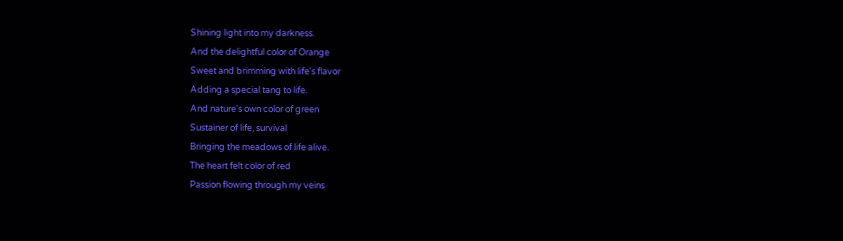Shining light into my darkness.
And the delightful color of Orange
Sweet and brimming with life's flavor
Adding a special tang to life.
And nature's own color of green
Sustainer of life, survival
Bringing the meadows of life alive.
The heart felt color of red
Passion flowing through my veins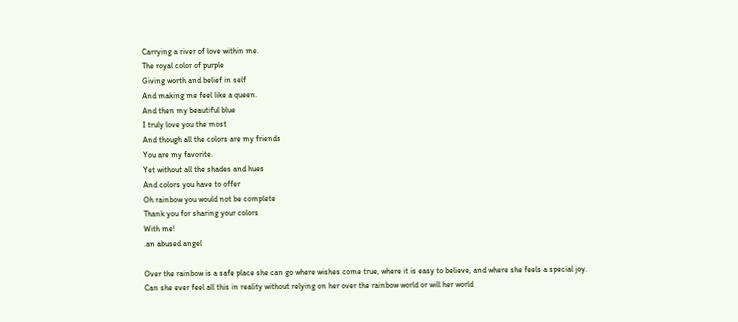Carrying a river of love within me.
The royal color of purple
Giving worth and belief in self
And making me feel like a queen.
And then my beautiful blue
I truly love you the most
And though all the colors are my friends
You are my favorite.
Yet without all the shades and hues
And colors you have to offer
Oh rainbow you would not be complete
Thank you for sharing your colors
With me!
.an abused angel

Over the rainbow is a safe place she can go where wishes come true, where it is easy to believe, and where she feels a special joy. Can she ever feel all this in reality without relying on her over the rainbow world or will her world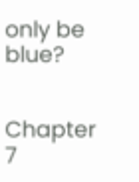only be blue?


Chapter 7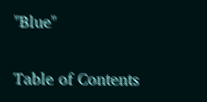"Blue"


Table of Contents